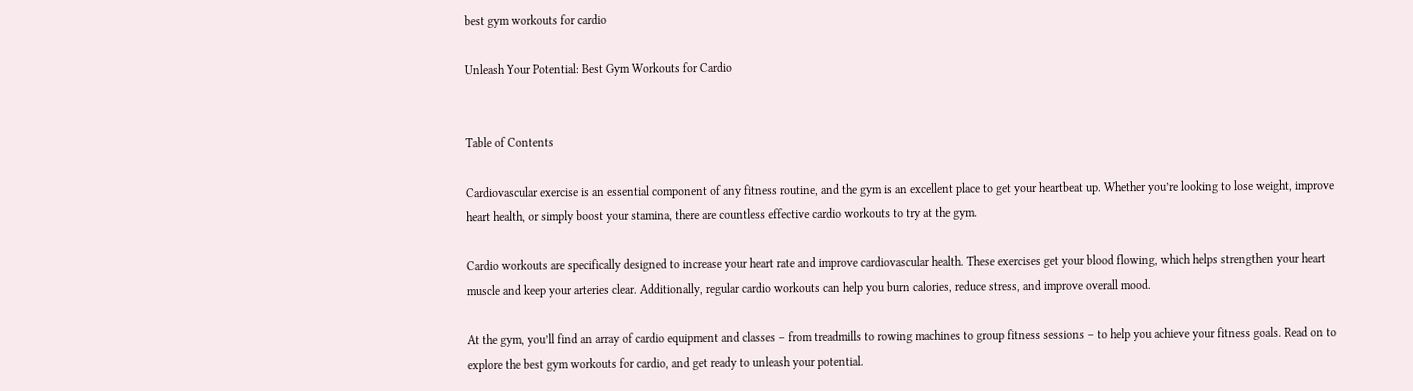best gym workouts for cardio

Unleash Your Potential: Best Gym Workouts for Cardio


Table of Contents

Cardiovascular exercise is an essential component of any fitness routine, and the gym is an excellent place to get your heartbeat up. Whether you’re looking to lose weight, improve heart health, or simply boost your stamina, there are countless effective cardio workouts to try at the gym.

Cardio workouts are specifically designed to increase your heart rate and improve cardiovascular health. These exercises get your blood flowing, which helps strengthen your heart muscle and keep your arteries clear. Additionally, regular cardio workouts can help you burn calories, reduce stress, and improve overall mood.

At the gym, you’ll find an array of cardio equipment and classes – from treadmills to rowing machines to group fitness sessions – to help you achieve your fitness goals. Read on to explore the best gym workouts for cardio, and get ready to unleash your potential.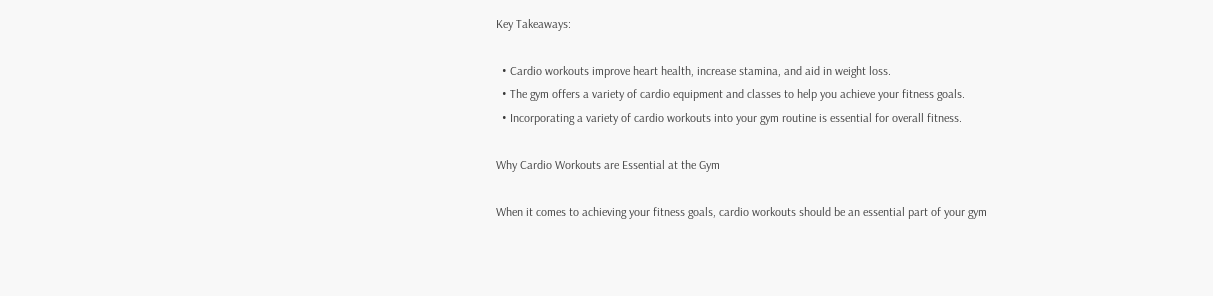Key Takeaways:

  • Cardio workouts improve heart health, increase stamina, and aid in weight loss.
  • The gym offers a variety of cardio equipment and classes to help you achieve your fitness goals.
  • Incorporating a variety of cardio workouts into your gym routine is essential for overall fitness.

Why Cardio Workouts are Essential at the Gym

When it comes to achieving your fitness goals, cardio workouts should be an essential part of your gym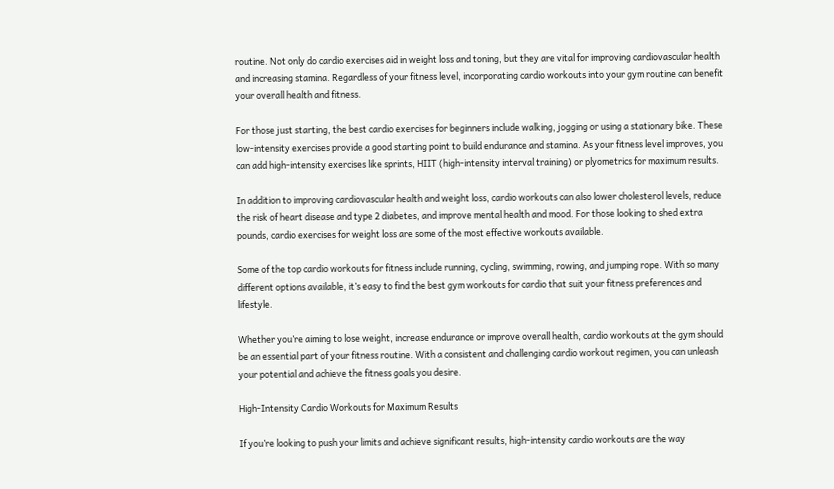routine. Not only do cardio exercises aid in weight loss and toning, but they are vital for improving cardiovascular health and increasing stamina. Regardless of your fitness level, incorporating cardio workouts into your gym routine can benefit your overall health and fitness.

For those just starting, the best cardio exercises for beginners include walking, jogging or using a stationary bike. These low-intensity exercises provide a good starting point to build endurance and stamina. As your fitness level improves, you can add high-intensity exercises like sprints, HIIT (high-intensity interval training) or plyometrics for maximum results.

In addition to improving cardiovascular health and weight loss, cardio workouts can also lower cholesterol levels, reduce the risk of heart disease and type 2 diabetes, and improve mental health and mood. For those looking to shed extra pounds, cardio exercises for weight loss are some of the most effective workouts available.

Some of the top cardio workouts for fitness include running, cycling, swimming, rowing, and jumping rope. With so many different options available, it’s easy to find the best gym workouts for cardio that suit your fitness preferences and lifestyle.

Whether you’re aiming to lose weight, increase endurance or improve overall health, cardio workouts at the gym should be an essential part of your fitness routine. With a consistent and challenging cardio workout regimen, you can unleash your potential and achieve the fitness goals you desire.

High-Intensity Cardio Workouts for Maximum Results

If you’re looking to push your limits and achieve significant results, high-intensity cardio workouts are the way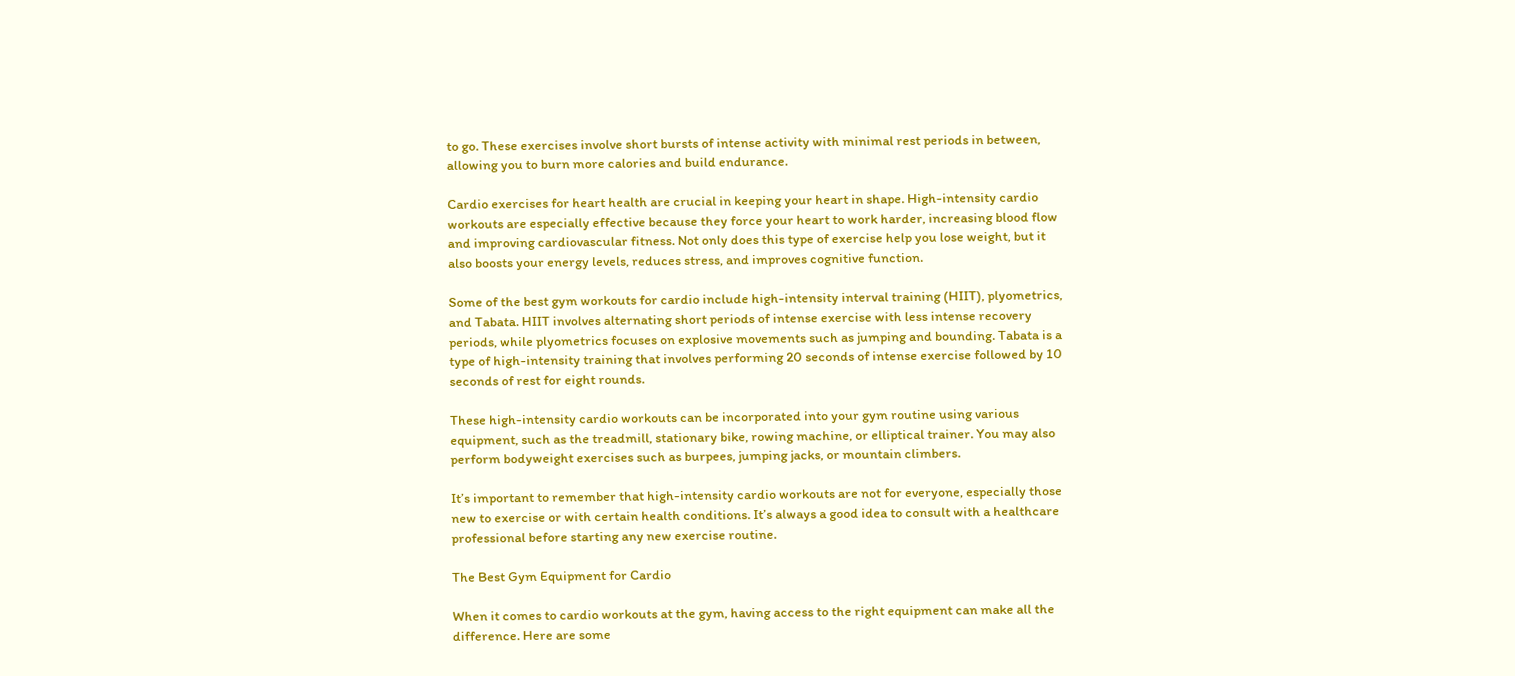to go. These exercises involve short bursts of intense activity with minimal rest periods in between, allowing you to burn more calories and build endurance.

Cardio exercises for heart health are crucial in keeping your heart in shape. High-intensity cardio workouts are especially effective because they force your heart to work harder, increasing blood flow and improving cardiovascular fitness. Not only does this type of exercise help you lose weight, but it also boosts your energy levels, reduces stress, and improves cognitive function.

Some of the best gym workouts for cardio include high-intensity interval training (HIIT), plyometrics, and Tabata. HIIT involves alternating short periods of intense exercise with less intense recovery periods, while plyometrics focuses on explosive movements such as jumping and bounding. Tabata is a type of high-intensity training that involves performing 20 seconds of intense exercise followed by 10 seconds of rest for eight rounds.

These high-intensity cardio workouts can be incorporated into your gym routine using various equipment, such as the treadmill, stationary bike, rowing machine, or elliptical trainer. You may also perform bodyweight exercises such as burpees, jumping jacks, or mountain climbers.

It’s important to remember that high-intensity cardio workouts are not for everyone, especially those new to exercise or with certain health conditions. It’s always a good idea to consult with a healthcare professional before starting any new exercise routine.

The Best Gym Equipment for Cardio

When it comes to cardio workouts at the gym, having access to the right equipment can make all the difference. Here are some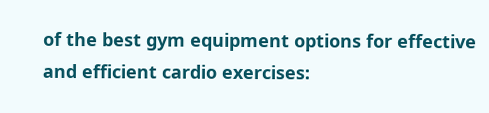of the best gym equipment options for effective and efficient cardio exercises: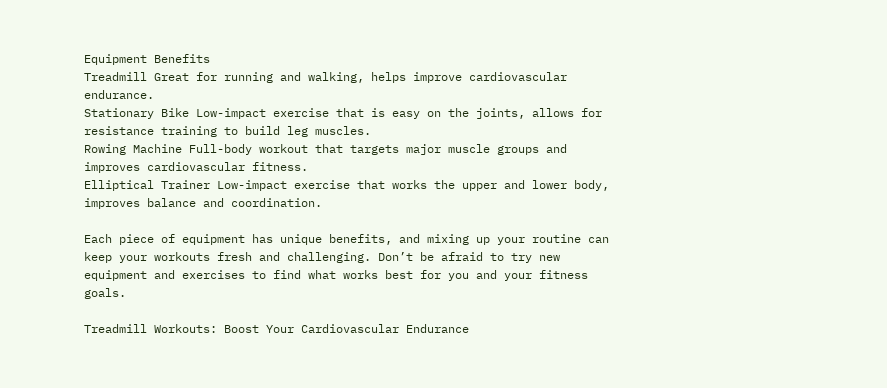Equipment Benefits
Treadmill Great for running and walking, helps improve cardiovascular endurance.
Stationary Bike Low-impact exercise that is easy on the joints, allows for resistance training to build leg muscles.
Rowing Machine Full-body workout that targets major muscle groups and improves cardiovascular fitness.
Elliptical Trainer Low-impact exercise that works the upper and lower body, improves balance and coordination.

Each piece of equipment has unique benefits, and mixing up your routine can keep your workouts fresh and challenging. Don’t be afraid to try new equipment and exercises to find what works best for you and your fitness goals.

Treadmill Workouts: Boost Your Cardiovascular Endurance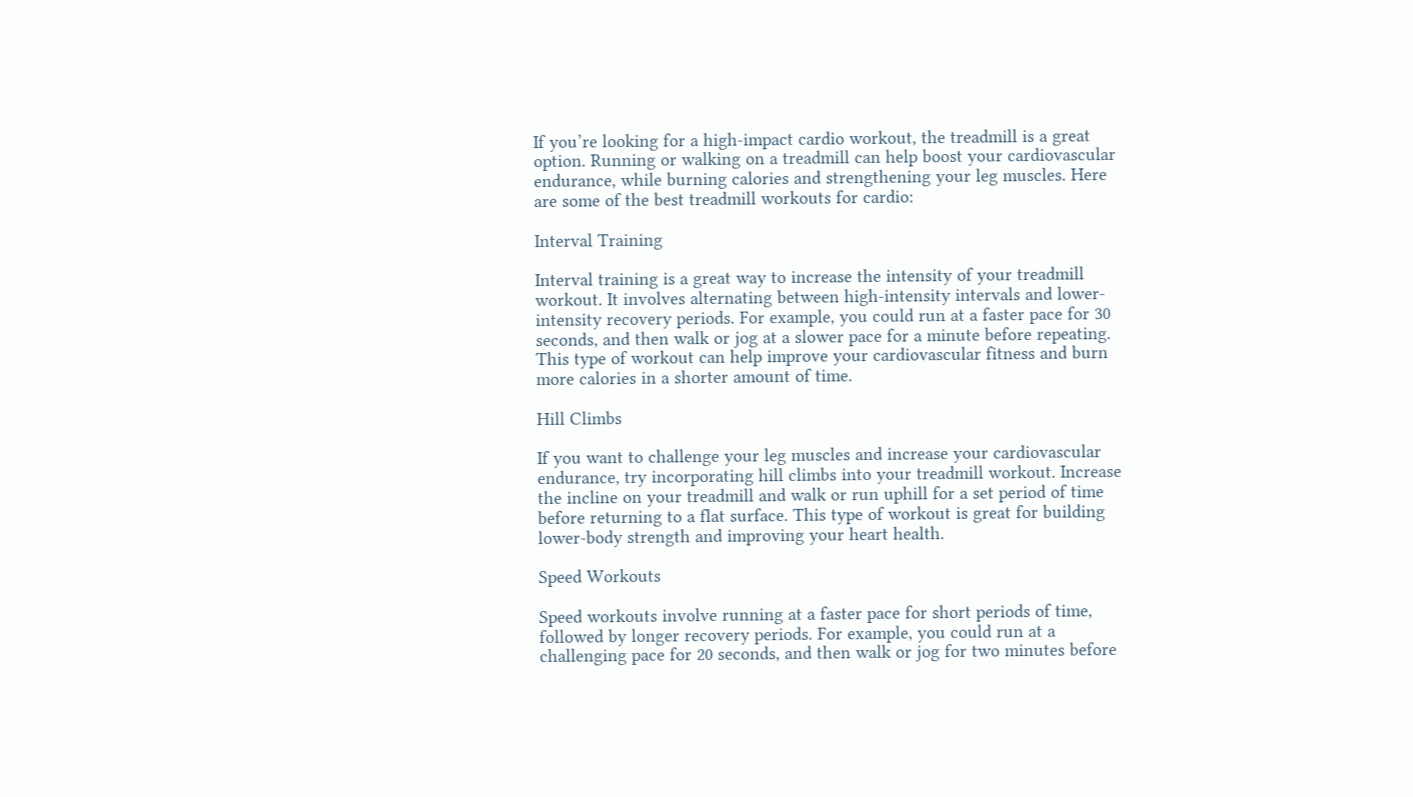If you’re looking for a high-impact cardio workout, the treadmill is a great option. Running or walking on a treadmill can help boost your cardiovascular endurance, while burning calories and strengthening your leg muscles. Here are some of the best treadmill workouts for cardio:

Interval Training

Interval training is a great way to increase the intensity of your treadmill workout. It involves alternating between high-intensity intervals and lower-intensity recovery periods. For example, you could run at a faster pace for 30 seconds, and then walk or jog at a slower pace for a minute before repeating. This type of workout can help improve your cardiovascular fitness and burn more calories in a shorter amount of time.

Hill Climbs

If you want to challenge your leg muscles and increase your cardiovascular endurance, try incorporating hill climbs into your treadmill workout. Increase the incline on your treadmill and walk or run uphill for a set period of time before returning to a flat surface. This type of workout is great for building lower-body strength and improving your heart health.

Speed Workouts

Speed workouts involve running at a faster pace for short periods of time, followed by longer recovery periods. For example, you could run at a challenging pace for 20 seconds, and then walk or jog for two minutes before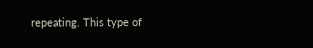repeating. This type of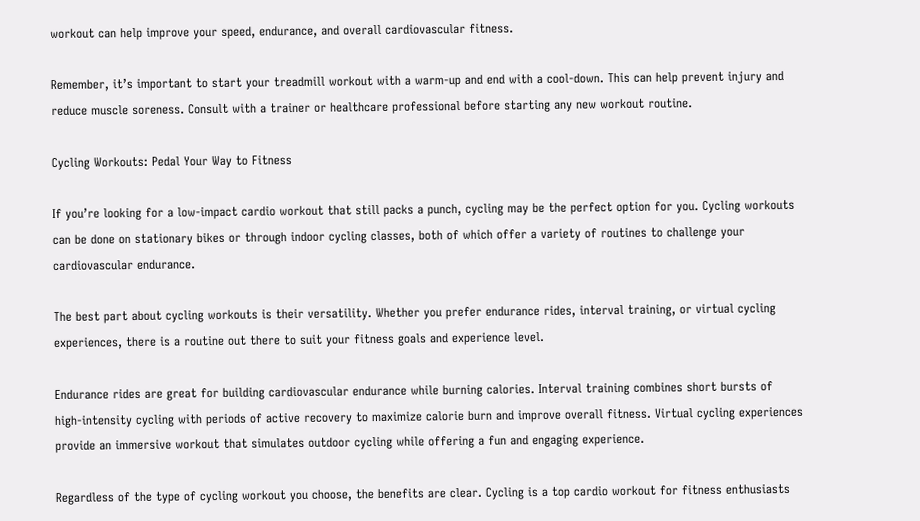workout can help improve your speed, endurance, and overall cardiovascular fitness.

Remember, it’s important to start your treadmill workout with a warm-up and end with a cool-down. This can help prevent injury and reduce muscle soreness. Consult with a trainer or healthcare professional before starting any new workout routine.

Cycling Workouts: Pedal Your Way to Fitness

If you’re looking for a low-impact cardio workout that still packs a punch, cycling may be the perfect option for you. Cycling workouts can be done on stationary bikes or through indoor cycling classes, both of which offer a variety of routines to challenge your cardiovascular endurance.

The best part about cycling workouts is their versatility. Whether you prefer endurance rides, interval training, or virtual cycling experiences, there is a routine out there to suit your fitness goals and experience level.

Endurance rides are great for building cardiovascular endurance while burning calories. Interval training combines short bursts of high-intensity cycling with periods of active recovery to maximize calorie burn and improve overall fitness. Virtual cycling experiences provide an immersive workout that simulates outdoor cycling while offering a fun and engaging experience.

Regardless of the type of cycling workout you choose, the benefits are clear. Cycling is a top cardio workout for fitness enthusiasts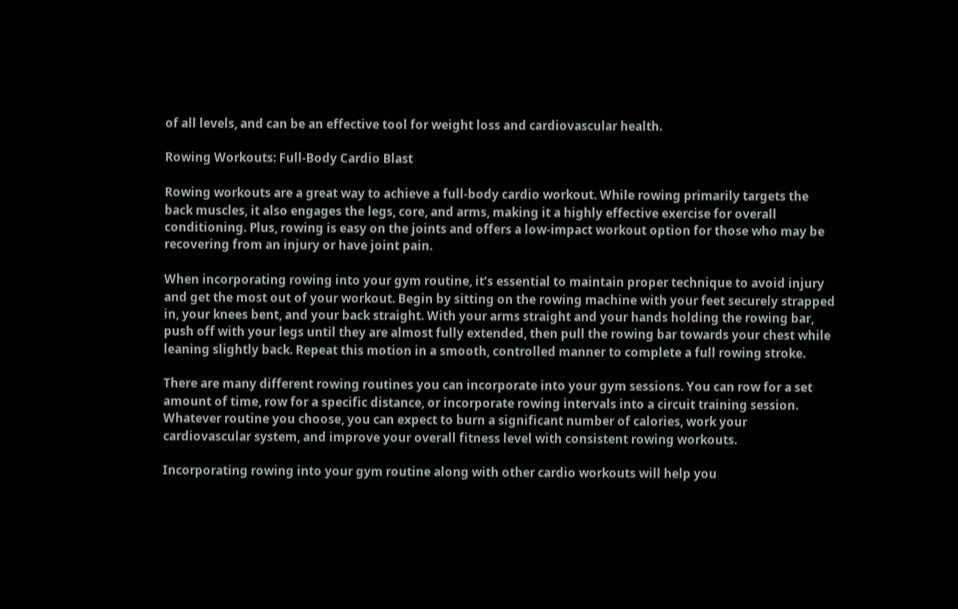of all levels, and can be an effective tool for weight loss and cardiovascular health.

Rowing Workouts: Full-Body Cardio Blast

Rowing workouts are a great way to achieve a full-body cardio workout. While rowing primarily targets the back muscles, it also engages the legs, core, and arms, making it a highly effective exercise for overall conditioning. Plus, rowing is easy on the joints and offers a low-impact workout option for those who may be recovering from an injury or have joint pain.

When incorporating rowing into your gym routine, it’s essential to maintain proper technique to avoid injury and get the most out of your workout. Begin by sitting on the rowing machine with your feet securely strapped in, your knees bent, and your back straight. With your arms straight and your hands holding the rowing bar, push off with your legs until they are almost fully extended, then pull the rowing bar towards your chest while leaning slightly back. Repeat this motion in a smooth, controlled manner to complete a full rowing stroke.

There are many different rowing routines you can incorporate into your gym sessions. You can row for a set amount of time, row for a specific distance, or incorporate rowing intervals into a circuit training session. Whatever routine you choose, you can expect to burn a significant number of calories, work your cardiovascular system, and improve your overall fitness level with consistent rowing workouts.

Incorporating rowing into your gym routine along with other cardio workouts will help you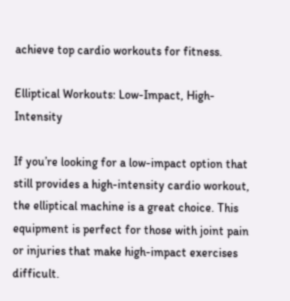achieve top cardio workouts for fitness.

Elliptical Workouts: Low-Impact, High-Intensity

If you’re looking for a low-impact option that still provides a high-intensity cardio workout, the elliptical machine is a great choice. This equipment is perfect for those with joint pain or injuries that make high-impact exercises difficult.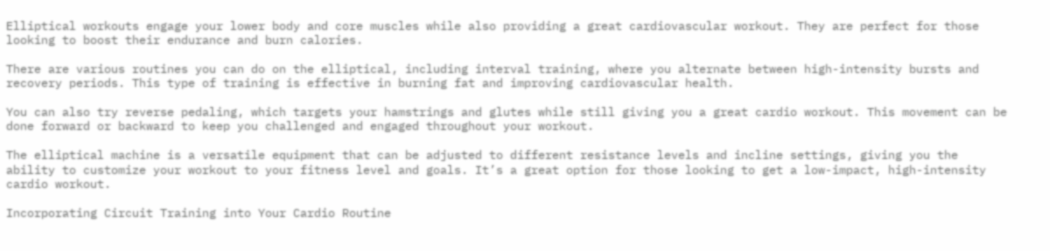Elliptical workouts engage your lower body and core muscles while also providing a great cardiovascular workout. They are perfect for those looking to boost their endurance and burn calories.

There are various routines you can do on the elliptical, including interval training, where you alternate between high-intensity bursts and recovery periods. This type of training is effective in burning fat and improving cardiovascular health.

You can also try reverse pedaling, which targets your hamstrings and glutes while still giving you a great cardio workout. This movement can be done forward or backward to keep you challenged and engaged throughout your workout.

The elliptical machine is a versatile equipment that can be adjusted to different resistance levels and incline settings, giving you the ability to customize your workout to your fitness level and goals. It’s a great option for those looking to get a low-impact, high-intensity cardio workout.

Incorporating Circuit Training into Your Cardio Routine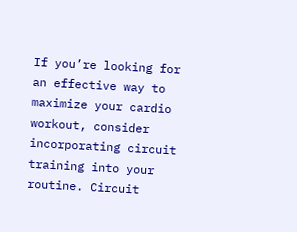If you’re looking for an effective way to maximize your cardio workout, consider incorporating circuit training into your routine. Circuit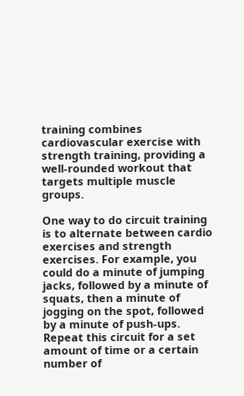training combines cardiovascular exercise with strength training, providing a well-rounded workout that targets multiple muscle groups.

One way to do circuit training is to alternate between cardio exercises and strength exercises. For example, you could do a minute of jumping jacks, followed by a minute of squats, then a minute of jogging on the spot, followed by a minute of push-ups. Repeat this circuit for a set amount of time or a certain number of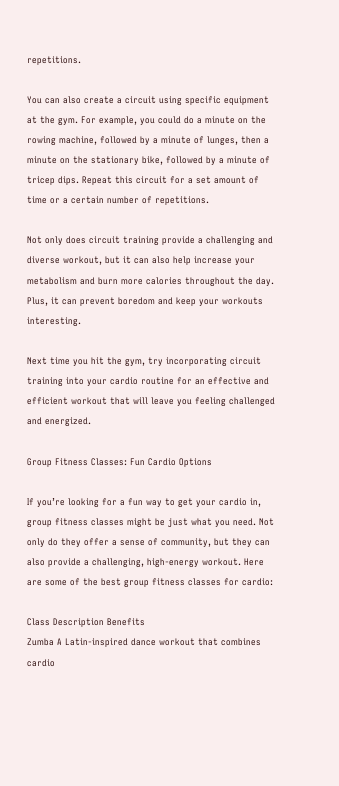repetitions.

You can also create a circuit using specific equipment at the gym. For example, you could do a minute on the rowing machine, followed by a minute of lunges, then a minute on the stationary bike, followed by a minute of tricep dips. Repeat this circuit for a set amount of time or a certain number of repetitions.

Not only does circuit training provide a challenging and diverse workout, but it can also help increase your metabolism and burn more calories throughout the day. Plus, it can prevent boredom and keep your workouts interesting.

Next time you hit the gym, try incorporating circuit training into your cardio routine for an effective and efficient workout that will leave you feeling challenged and energized.

Group Fitness Classes: Fun Cardio Options

If you’re looking for a fun way to get your cardio in, group fitness classes might be just what you need. Not only do they offer a sense of community, but they can also provide a challenging, high-energy workout. Here are some of the best group fitness classes for cardio:

Class Description Benefits
Zumba A Latin-inspired dance workout that combines cardio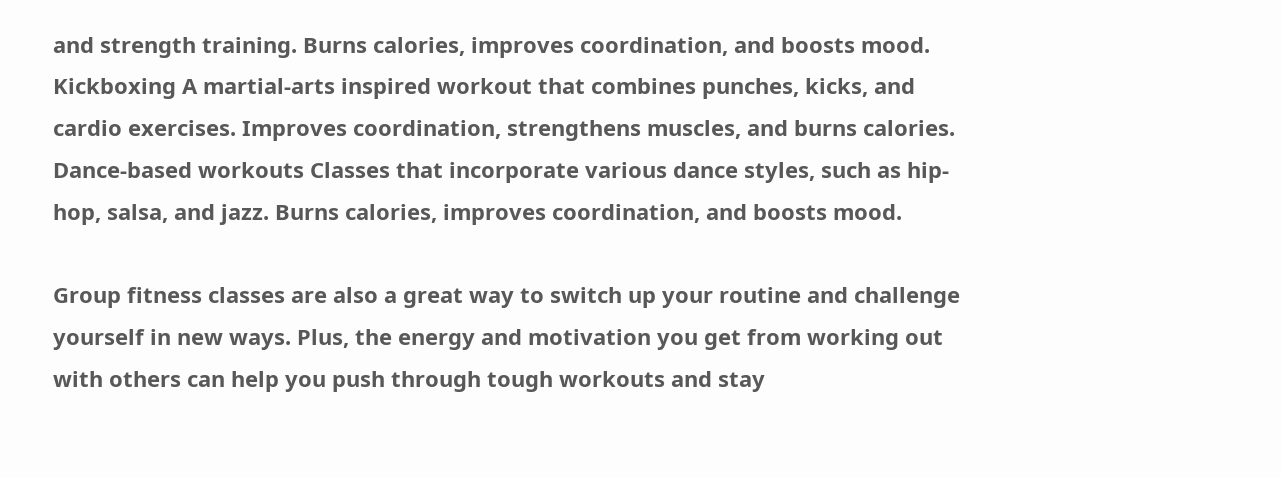and strength training. Burns calories, improves coordination, and boosts mood.
Kickboxing A martial-arts inspired workout that combines punches, kicks, and cardio exercises. Improves coordination, strengthens muscles, and burns calories.
Dance-based workouts Classes that incorporate various dance styles, such as hip-hop, salsa, and jazz. Burns calories, improves coordination, and boosts mood.

Group fitness classes are also a great way to switch up your routine and challenge yourself in new ways. Plus, the energy and motivation you get from working out with others can help you push through tough workouts and stay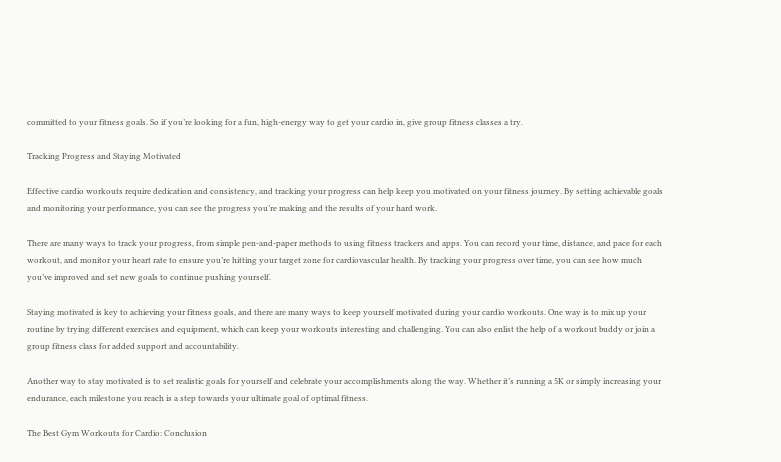committed to your fitness goals. So if you’re looking for a fun, high-energy way to get your cardio in, give group fitness classes a try.

Tracking Progress and Staying Motivated

Effective cardio workouts require dedication and consistency, and tracking your progress can help keep you motivated on your fitness journey. By setting achievable goals and monitoring your performance, you can see the progress you’re making and the results of your hard work.

There are many ways to track your progress, from simple pen-and-paper methods to using fitness trackers and apps. You can record your time, distance, and pace for each workout, and monitor your heart rate to ensure you’re hitting your target zone for cardiovascular health. By tracking your progress over time, you can see how much you’ve improved and set new goals to continue pushing yourself.

Staying motivated is key to achieving your fitness goals, and there are many ways to keep yourself motivated during your cardio workouts. One way is to mix up your routine by trying different exercises and equipment, which can keep your workouts interesting and challenging. You can also enlist the help of a workout buddy or join a group fitness class for added support and accountability.

Another way to stay motivated is to set realistic goals for yourself and celebrate your accomplishments along the way. Whether it’s running a 5K or simply increasing your endurance, each milestone you reach is a step towards your ultimate goal of optimal fitness.

The Best Gym Workouts for Cardio: Conclusion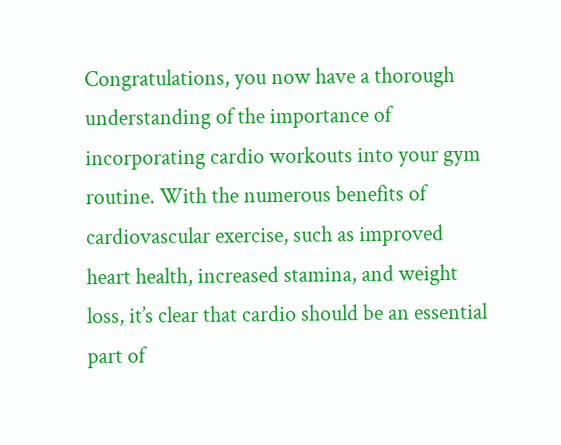Congratulations, you now have a thorough understanding of the importance of incorporating cardio workouts into your gym routine. With the numerous benefits of cardiovascular exercise, such as improved heart health, increased stamina, and weight loss, it’s clear that cardio should be an essential part of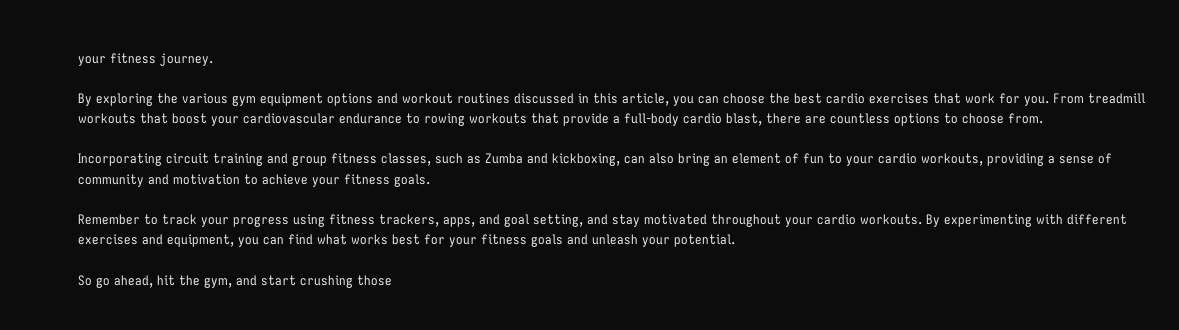your fitness journey.

By exploring the various gym equipment options and workout routines discussed in this article, you can choose the best cardio exercises that work for you. From treadmill workouts that boost your cardiovascular endurance to rowing workouts that provide a full-body cardio blast, there are countless options to choose from.

Incorporating circuit training and group fitness classes, such as Zumba and kickboxing, can also bring an element of fun to your cardio workouts, providing a sense of community and motivation to achieve your fitness goals.

Remember to track your progress using fitness trackers, apps, and goal setting, and stay motivated throughout your cardio workouts. By experimenting with different exercises and equipment, you can find what works best for your fitness goals and unleash your potential.

So go ahead, hit the gym, and start crushing those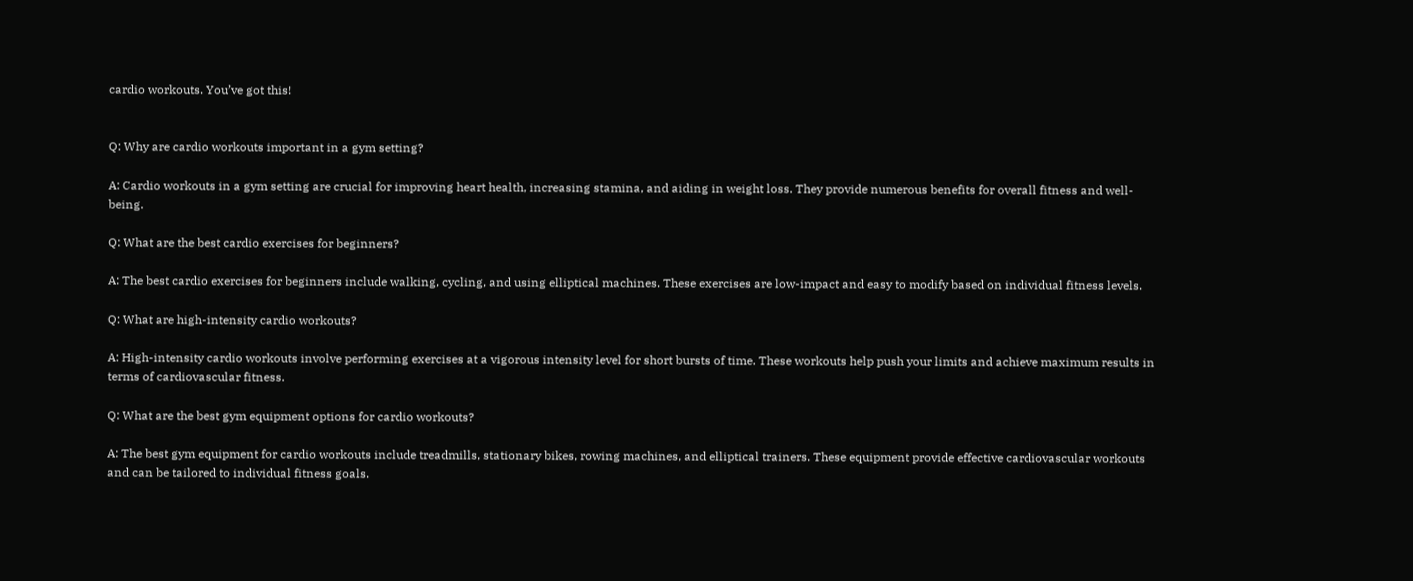cardio workouts. You’ve got this!


Q: Why are cardio workouts important in a gym setting?

A: Cardio workouts in a gym setting are crucial for improving heart health, increasing stamina, and aiding in weight loss. They provide numerous benefits for overall fitness and well-being.

Q: What are the best cardio exercises for beginners?

A: The best cardio exercises for beginners include walking, cycling, and using elliptical machines. These exercises are low-impact and easy to modify based on individual fitness levels.

Q: What are high-intensity cardio workouts?

A: High-intensity cardio workouts involve performing exercises at a vigorous intensity level for short bursts of time. These workouts help push your limits and achieve maximum results in terms of cardiovascular fitness.

Q: What are the best gym equipment options for cardio workouts?

A: The best gym equipment for cardio workouts include treadmills, stationary bikes, rowing machines, and elliptical trainers. These equipment provide effective cardiovascular workouts and can be tailored to individual fitness goals.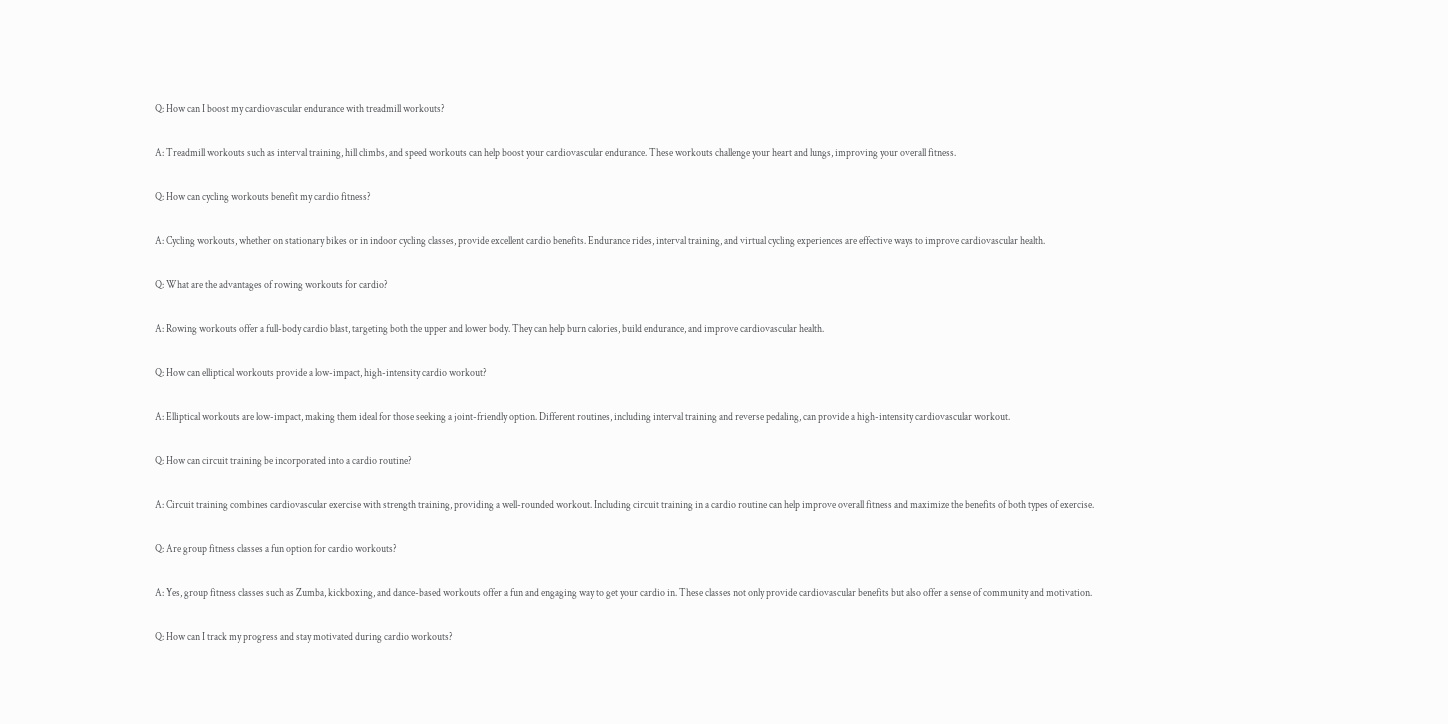Q: How can I boost my cardiovascular endurance with treadmill workouts?

A: Treadmill workouts such as interval training, hill climbs, and speed workouts can help boost your cardiovascular endurance. These workouts challenge your heart and lungs, improving your overall fitness.

Q: How can cycling workouts benefit my cardio fitness?

A: Cycling workouts, whether on stationary bikes or in indoor cycling classes, provide excellent cardio benefits. Endurance rides, interval training, and virtual cycling experiences are effective ways to improve cardiovascular health.

Q: What are the advantages of rowing workouts for cardio?

A: Rowing workouts offer a full-body cardio blast, targeting both the upper and lower body. They can help burn calories, build endurance, and improve cardiovascular health.

Q: How can elliptical workouts provide a low-impact, high-intensity cardio workout?

A: Elliptical workouts are low-impact, making them ideal for those seeking a joint-friendly option. Different routines, including interval training and reverse pedaling, can provide a high-intensity cardiovascular workout.

Q: How can circuit training be incorporated into a cardio routine?

A: Circuit training combines cardiovascular exercise with strength training, providing a well-rounded workout. Including circuit training in a cardio routine can help improve overall fitness and maximize the benefits of both types of exercise.

Q: Are group fitness classes a fun option for cardio workouts?

A: Yes, group fitness classes such as Zumba, kickboxing, and dance-based workouts offer a fun and engaging way to get your cardio in. These classes not only provide cardiovascular benefits but also offer a sense of community and motivation.

Q: How can I track my progress and stay motivated during cardio workouts?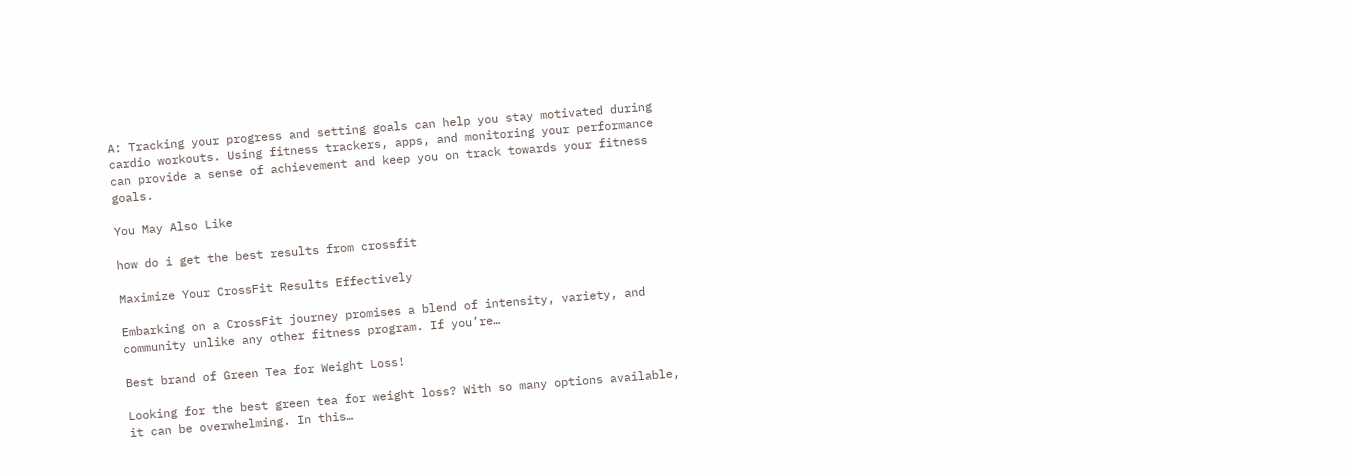A: Tracking your progress and setting goals can help you stay motivated during cardio workouts. Using fitness trackers, apps, and monitoring your performance can provide a sense of achievement and keep you on track towards your fitness goals.

You May Also Like

how do i get the best results from crossfit

Maximize Your CrossFit Results Effectively

Embarking on a CrossFit journey promises a blend of intensity, variety, and community unlike any other fitness program. If you’re…

Best brand of Green Tea for Weight Loss!

Looking for the best green tea for weight loss? With so many options available, it can be overwhelming. In this…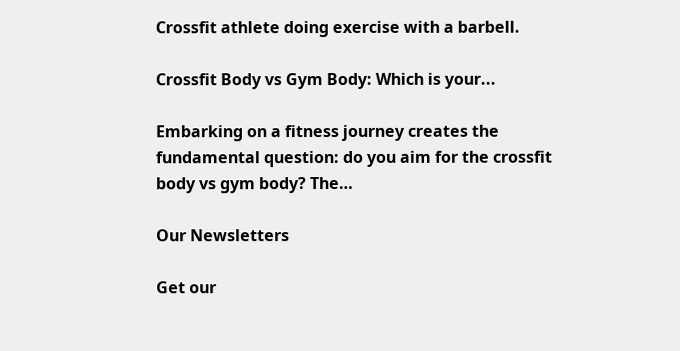Crossfit athlete doing exercise with a barbell.

Crossfit Body vs Gym Body: Which is your...

Embarking on a fitness journey creates the fundamental question: do you aim for the crossfit body vs gym body? The…

Our Newsletters

Get our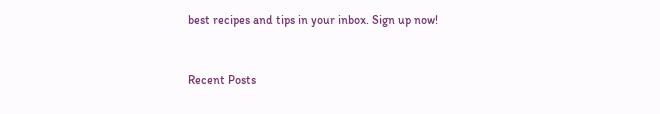best recipes and tips in your inbox. Sign up now!


Recent Posts